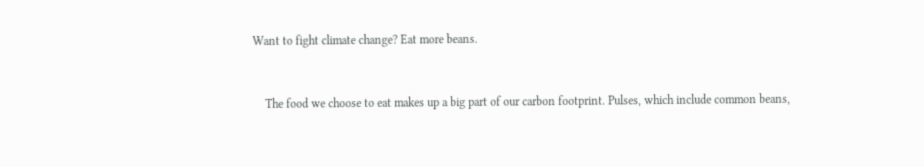Want to fight climate change? Eat more beans.


    The food we choose to eat makes up a big part of our carbon footprint. Pulses, which include common beans,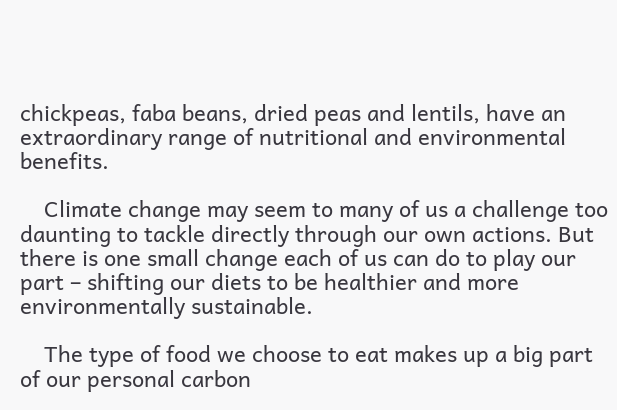chickpeas, faba beans, dried peas and lentils, have an extraordinary range of nutritional and environmental benefits.

    Climate change may seem to many of us a challenge too daunting to tackle directly through our own actions. But there is one small change each of us can do to play our part – shifting our diets to be healthier and more environmentally sustainable.

    The type of food we choose to eat makes up a big part of our personal carbon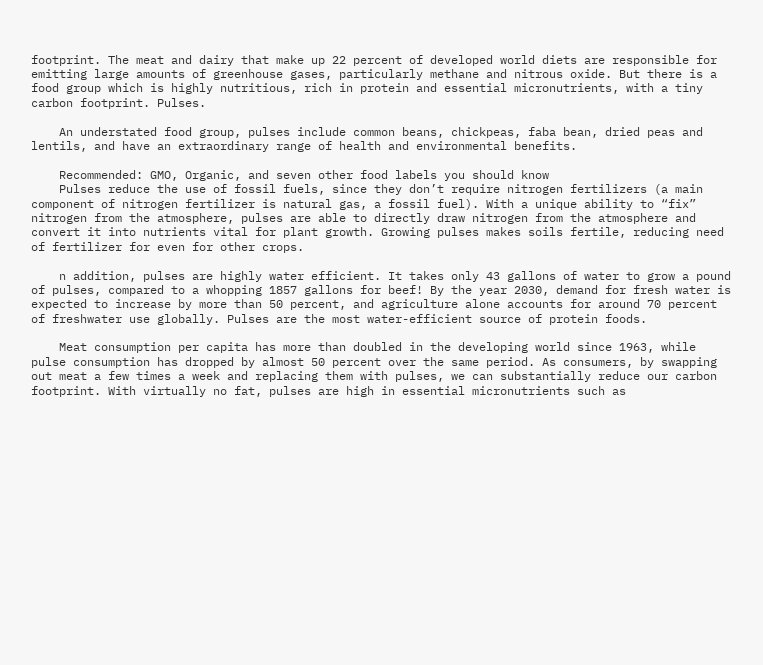footprint. The meat and dairy that make up 22 percent of developed world diets are responsible for emitting large amounts of greenhouse gases, particularly methane and nitrous oxide. But there is a food group which is highly nutritious, rich in protein and essential micronutrients, with a tiny carbon footprint. Pulses.

    An understated food group, pulses include common beans, chickpeas, faba bean, dried peas and lentils, and have an extraordinary range of health and environmental benefits.

    Recommended: GMO, Organic, and seven other food labels you should know
    Pulses reduce the use of fossil fuels, since they don’t require nitrogen fertilizers (a main component of nitrogen fertilizer is natural gas, a fossil fuel). With a unique ability to “fix” nitrogen from the atmosphere, pulses are able to directly draw nitrogen from the atmosphere and convert it into nutrients vital for plant growth. Growing pulses makes soils fertile, reducing need of fertilizer for even for other crops.

    n addition, pulses are highly water efficient. It takes only 43 gallons of water to grow a pound of pulses, compared to a whopping 1857 gallons for beef! By the year 2030, demand for fresh water is expected to increase by more than 50 percent, and agriculture alone accounts for around 70 percent of freshwater use globally. Pulses are the most water-efficient source of protein foods.

    Meat consumption per capita has more than doubled in the developing world since 1963, while pulse consumption has dropped by almost 50 percent over the same period. As consumers, by swapping out meat a few times a week and replacing them with pulses, we can substantially reduce our carbon footprint. With virtually no fat, pulses are high in essential micronutrients such as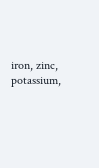iron, zinc, potassium,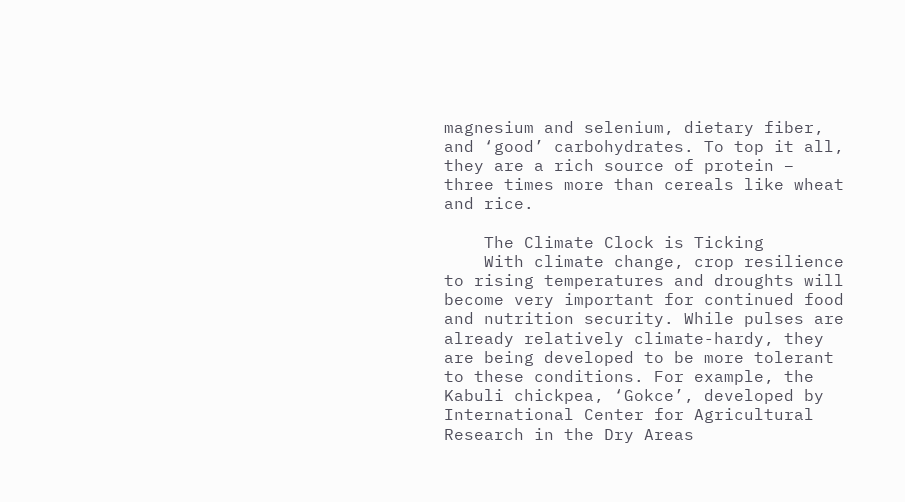magnesium and selenium, dietary fiber, and ‘good’ carbohydrates. To top it all, they are a rich source of protein – three times more than cereals like wheat and rice.

    The Climate Clock is Ticking
    With climate change, crop resilience to rising temperatures and droughts will become very important for continued food and nutrition security. While pulses are already relatively climate-hardy, they are being developed to be more tolerant to these conditions. For example, the Kabuli chickpea, ‘Gokce’, developed by International Center for Agricultural Research in the Dry Areas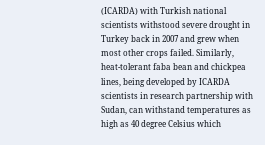(ICARDA) with Turkish national scientists withstood severe drought in Turkey back in 2007 and grew when most other crops failed. Similarly, heat-tolerant faba bean and chickpea lines, being developed by ICARDA scientists in research partnership with Sudan, can withstand temperatures as high as 40 degree Celsius which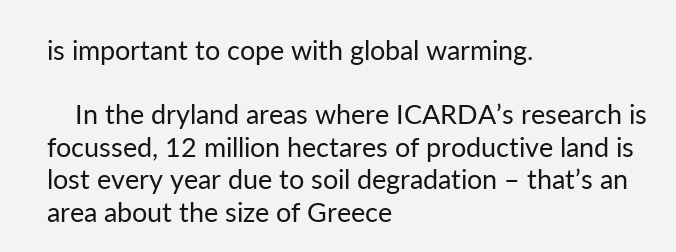is important to cope with global warming.

    In the dryland areas where ICARDA’s research is focussed, 12 million hectares of productive land is lost every year due to soil degradation – that’s an area about the size of Greece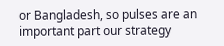or Bangladesh, so pulses are an important part our strategy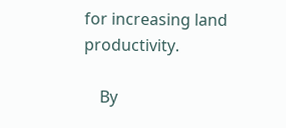for increasing land productivity.

    By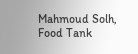Mahmoud Solh, Food Tank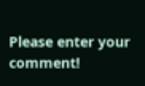Please enter your comment!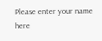Please enter your name here